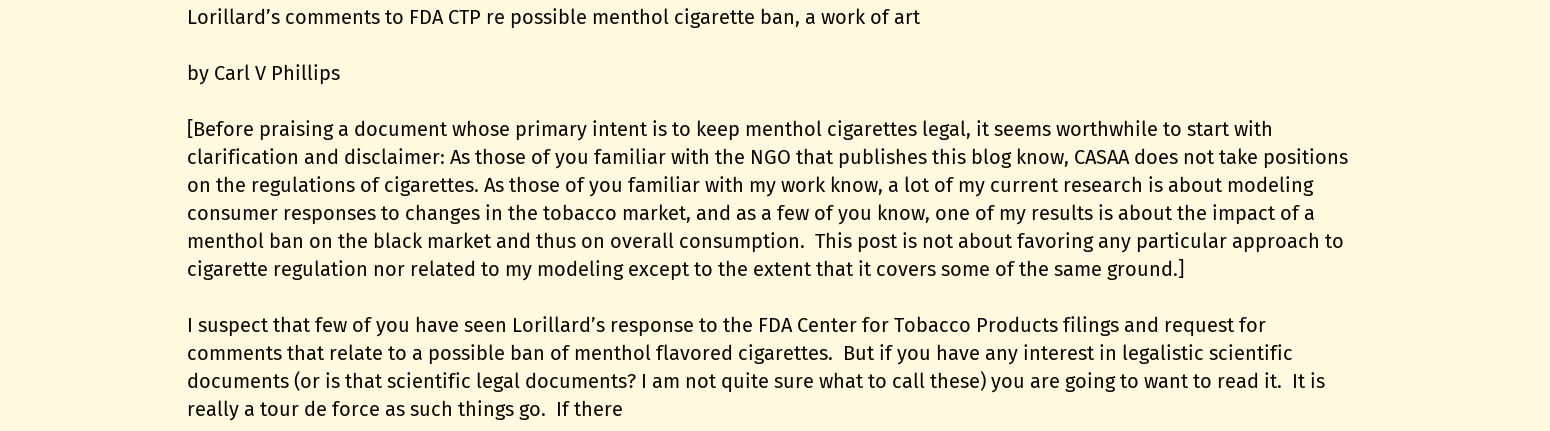Lorillard’s comments to FDA CTP re possible menthol cigarette ban, a work of art

by Carl V Phillips

[Before praising a document whose primary intent is to keep menthol cigarettes legal, it seems worthwhile to start with clarification and disclaimer: As those of you familiar with the NGO that publishes this blog know, CASAA does not take positions on the regulations of cigarettes. As those of you familiar with my work know, a lot of my current research is about modeling consumer responses to changes in the tobacco market, and as a few of you know, one of my results is about the impact of a menthol ban on the black market and thus on overall consumption.  This post is not about favoring any particular approach to  cigarette regulation nor related to my modeling except to the extent that it covers some of the same ground.]

I suspect that few of you have seen Lorillard’s response to the FDA Center for Tobacco Products filings and request for comments that relate to a possible ban of menthol flavored cigarettes.  But if you have any interest in legalistic scientific documents (or is that scientific legal documents? I am not quite sure what to call these) you are going to want to read it.  It is really a tour de force as such things go.  If there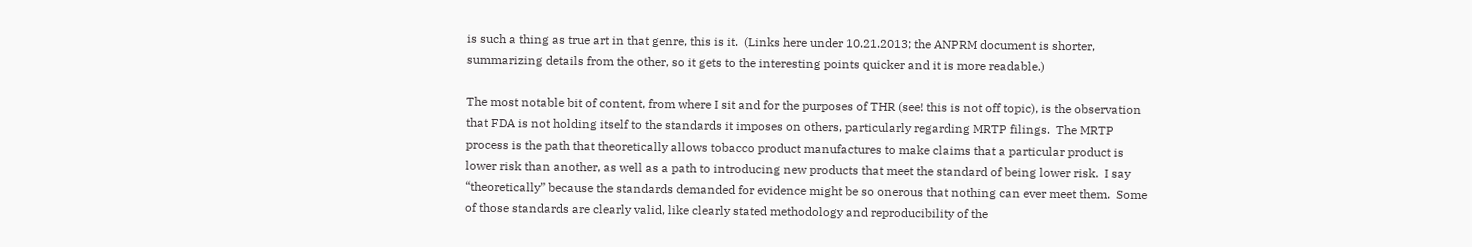is such a thing as true art in that genre, this is it.  (Links here under 10.21.2013; the ANPRM document is shorter, summarizing details from the other, so it gets to the interesting points quicker and it is more readable.)

The most notable bit of content, from where I sit and for the purposes of THR (see! this is not off topic), is the observation that FDA is not holding itself to the standards it imposes on others, particularly regarding MRTP filings.  The MRTP process is the path that theoretically allows tobacco product manufactures to make claims that a particular product is lower risk than another, as well as a path to introducing new products that meet the standard of being lower risk.  I say “theoretically” because the standards demanded for evidence might be so onerous that nothing can ever meet them.  Some of those standards are clearly valid, like clearly stated methodology and reproducibility of the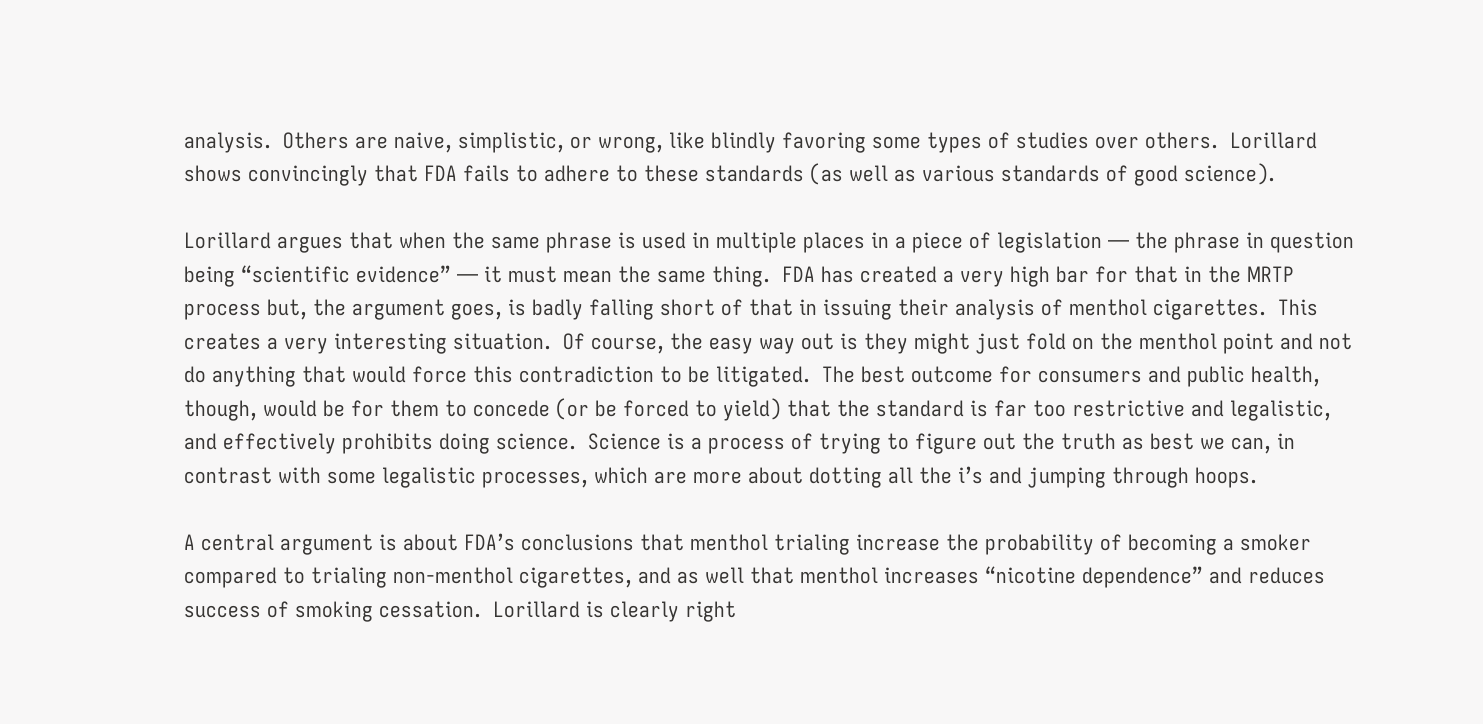analysis.  Others are naive, simplistic, or wrong, like blindly favoring some types of studies over others.  Lorillard shows convincingly that FDA fails to adhere to these standards (as well as various standards of good science).

Lorillard argues that when the same phrase is used in multiple places in a piece of legislation — the phrase in question being “scientific evidence” — it must mean the same thing.  FDA has created a very high bar for that in the MRTP process but, the argument goes, is badly falling short of that in issuing their analysis of menthol cigarettes.  This creates a very interesting situation.  Of course, the easy way out is they might just fold on the menthol point and not do anything that would force this contradiction to be litigated.  The best outcome for consumers and public health, though, would be for them to concede (or be forced to yield) that the standard is far too restrictive and legalistic, and effectively prohibits doing science.  Science is a process of trying to figure out the truth as best we can, in contrast with some legalistic processes, which are more about dotting all the i’s and jumping through hoops.

A central argument is about FDA’s conclusions that menthol trialing increase the probability of becoming a smoker compared to trialing non-menthol cigarettes, and as well that menthol increases “nicotine dependence” and reduces success of smoking cessation.  Lorillard is clearly right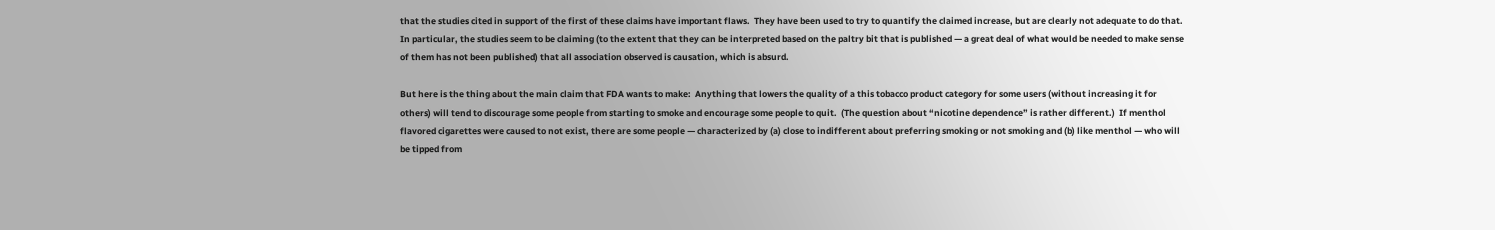that the studies cited in support of the first of these claims have important flaws.  They have been used to try to quantify the claimed increase, but are clearly not adequate to do that.  In particular, the studies seem to be claiming (to the extent that they can be interpreted based on the paltry bit that is published — a great deal of what would be needed to make sense of them has not been published) that all association observed is causation, which is absurd.

But here is the thing about the main claim that FDA wants to make:  Anything that lowers the quality of a this tobacco product category for some users (without increasing it for others) will tend to discourage some people from starting to smoke and encourage some people to quit.  (The question about “nicotine dependence” is rather different.)  If menthol flavored cigarettes were caused to not exist, there are some people — characterized by (a) close to indifferent about preferring smoking or not smoking and (b) like menthol — who will be tipped from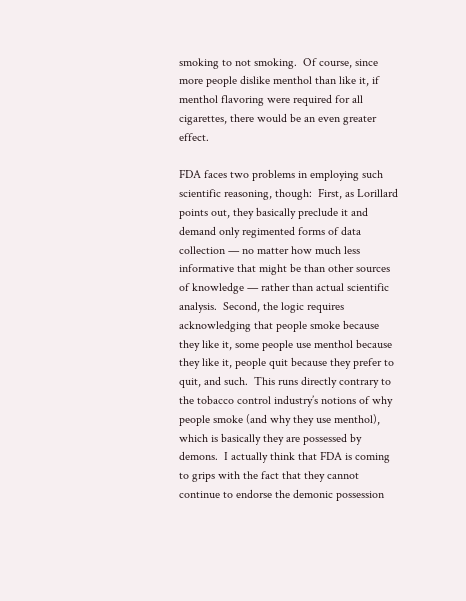smoking to not smoking.  Of course, since more people dislike menthol than like it, if menthol flavoring were required for all cigarettes, there would be an even greater effect.

FDA faces two problems in employing such scientific reasoning, though:  First, as Lorillard points out, they basically preclude it and demand only regimented forms of data collection — no matter how much less informative that might be than other sources of knowledge — rather than actual scientific analysis.  Second, the logic requires acknowledging that people smoke because they like it, some people use menthol because they like it, people quit because they prefer to quit, and such.  This runs directly contrary to the tobacco control industry’s notions of why people smoke (and why they use menthol), which is basically they are possessed by demons.  I actually think that FDA is coming to grips with the fact that they cannot continue to endorse the demonic possession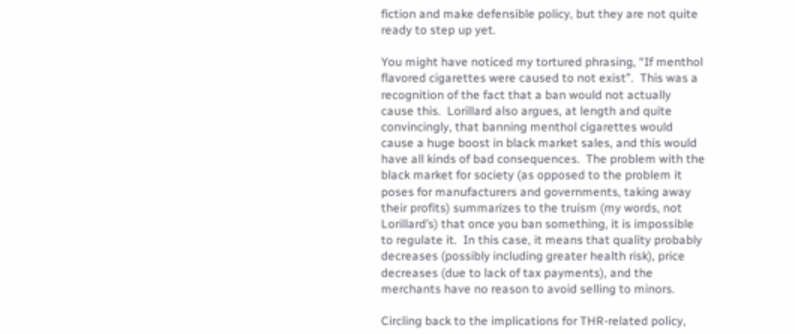fiction and make defensible policy, but they are not quite ready to step up yet.

You might have noticed my tortured phrasing, “If menthol flavored cigarettes were caused to not exist”.  This was a recognition of the fact that a ban would not actually cause this.  Lorillard also argues, at length and quite convincingly, that banning menthol cigarettes would cause a huge boost in black market sales, and this would have all kinds of bad consequences.  The problem with the black market for society (as opposed to the problem it poses for manufacturers and governments, taking away their profits) summarizes to the truism (my words, not Lorillard’s) that once you ban something, it is impossible to regulate it.  In this case, it means that quality probably decreases (possibly including greater health risk), price decreases (due to lack of tax payments), and the merchants have no reason to avoid selling to minors.

Circling back to the implications for THR-related policy,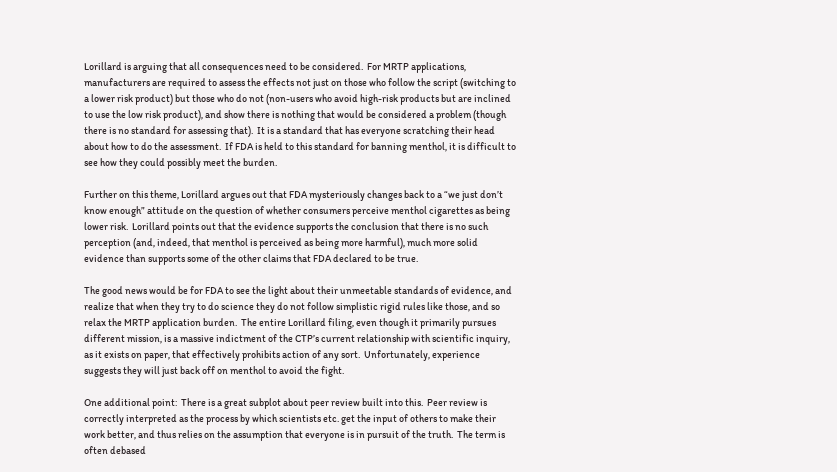Lorillard is arguing that all consequences need to be considered.  For MRTP applications, manufacturers are required to assess the effects not just on those who follow the script (switching to a lower risk product) but those who do not (non-users who avoid high-risk products but are inclined to use the low risk product), and show there is nothing that would be considered a problem (though there is no standard for assessing that).  It is a standard that has everyone scratching their head about how to do the assessment.  If FDA is held to this standard for banning menthol, it is difficult to see how they could possibly meet the burden.

Further on this theme, Lorillard argues out that FDA mysteriously changes back to a “we just don’t know enough” attitude on the question of whether consumers perceive menthol cigarettes as being lower risk.  Lorillard points out that the evidence supports the conclusion that there is no such perception (and, indeed, that menthol is perceived as being more harmful), much more solid evidence than supports some of the other claims that FDA declared to be true.

The good news would be for FDA to see the light about their unmeetable standards of evidence, and realize that when they try to do science they do not follow simplistic rigid rules like those, and so relax the MRTP application burden.  The entire Lorillard filing, even though it primarily pursues different mission, is a massive indictment of the CTP’s current relationship with scientific inquiry, as it exists on paper, that effectively prohibits action of any sort.  Unfortunately, experience suggests they will just back off on menthol to avoid the fight.

One additional point:  There is a great subplot about peer review built into this.  Peer review is correctly interpreted as the process by which scientists etc. get the input of others to make their work better, and thus relies on the assumption that everyone is in pursuit of the truth.  The term is often debased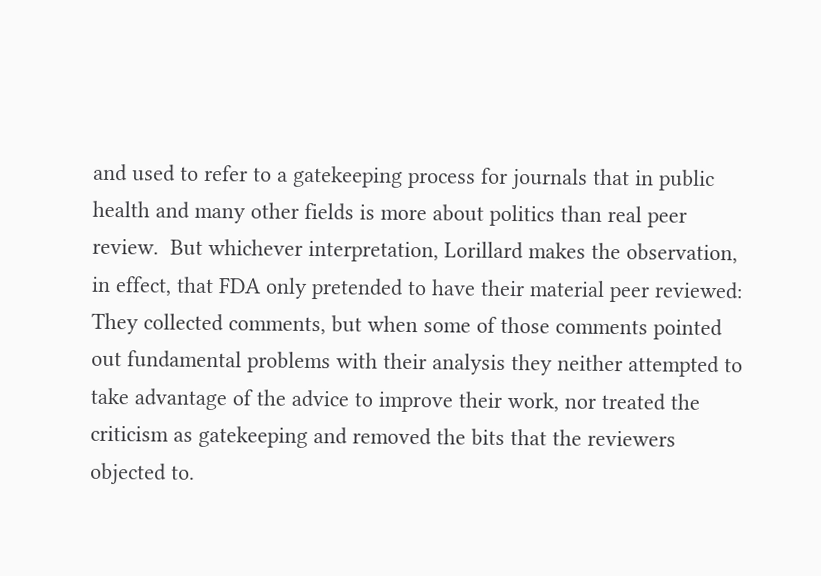and used to refer to a gatekeeping process for journals that in public health and many other fields is more about politics than real peer review.  But whichever interpretation, Lorillard makes the observation, in effect, that FDA only pretended to have their material peer reviewed: They collected comments, but when some of those comments pointed out fundamental problems with their analysis they neither attempted to take advantage of the advice to improve their work, nor treated the criticism as gatekeeping and removed the bits that the reviewers objected to.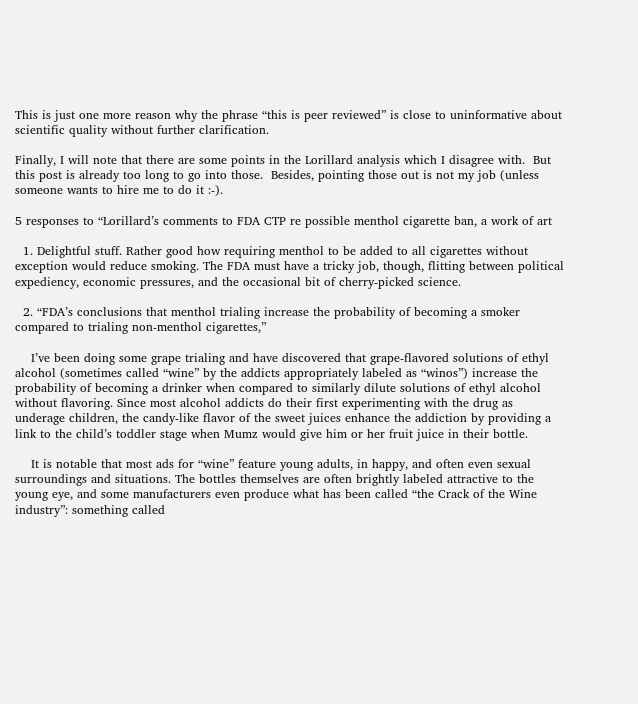This is just one more reason why the phrase “this is peer reviewed” is close to uninformative about scientific quality without further clarification.

Finally, I will note that there are some points in the Lorillard analysis which I disagree with.  But this post is already too long to go into those.  Besides, pointing those out is not my job (unless someone wants to hire me to do it :-).

5 responses to “Lorillard’s comments to FDA CTP re possible menthol cigarette ban, a work of art

  1. Delightful stuff. Rather good how requiring menthol to be added to all cigarettes without exception would reduce smoking. The FDA must have a tricky job, though, flitting between political expediency, economic pressures, and the occasional bit of cherry-picked science.

  2. “FDA’s conclusions that menthol trialing increase the probability of becoming a smoker compared to trialing non-menthol cigarettes,”

    I’ve been doing some grape trialing and have discovered that grape-flavored solutions of ethyl alcohol (sometimes called “wine” by the addicts appropriately labeled as “winos”) increase the probability of becoming a drinker when compared to similarly dilute solutions of ethyl alcohol without flavoring. Since most alcohol addicts do their first experimenting with the drug as underage children, the candy-like flavor of the sweet juices enhance the addiction by providing a link to the child’s toddler stage when Mumz would give him or her fruit juice in their bottle.

    It is notable that most ads for “wine” feature young adults, in happy, and often even sexual surroundings and situations. The bottles themselves are often brightly labeled attractive to the young eye, and some manufacturers even produce what has been called “the Crack of the Wine industry”: something called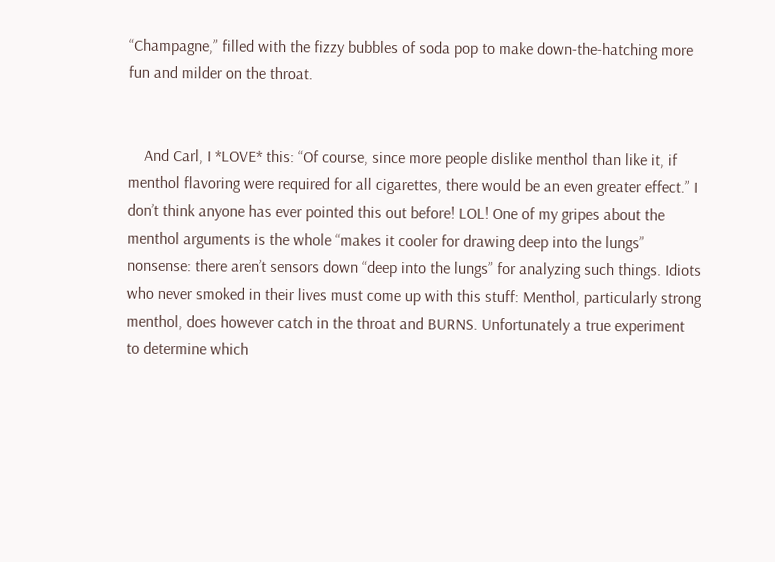“Champagne,” filled with the fizzy bubbles of soda pop to make down-the-hatching more fun and milder on the throat.


    And Carl, I *LOVE* this: “Of course, since more people dislike menthol than like it, if menthol flavoring were required for all cigarettes, there would be an even greater effect.” I don’t think anyone has ever pointed this out before! LOL! One of my gripes about the menthol arguments is the whole “makes it cooler for drawing deep into the lungs” nonsense: there aren’t sensors down “deep into the lungs” for analyzing such things. Idiots who never smoked in their lives must come up with this stuff: Menthol, particularly strong menthol, does however catch in the throat and BURNS. Unfortunately a true experiment to determine which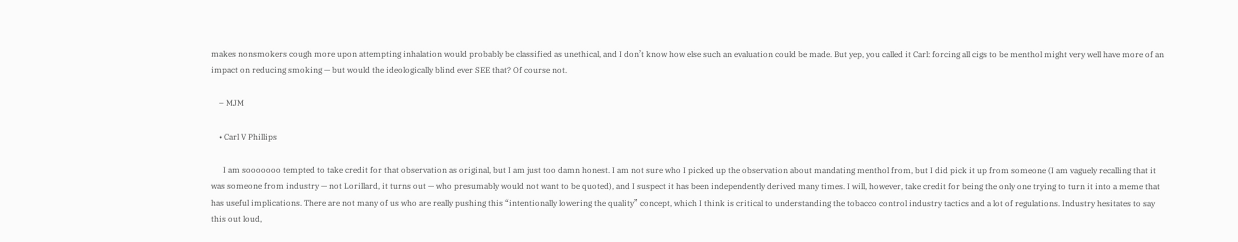makes nonsmokers cough more upon attempting inhalation would probably be classified as unethical, and I don’t know how else such an evaluation could be made. But yep, you called it Carl: forcing all cigs to be menthol might very well have more of an impact on reducing smoking — but would the ideologically blind ever SEE that? Of course not.

    – MJM

    • Carl V Phillips

      I am sooooooo tempted to take credit for that observation as original, but I am just too damn honest. I am not sure who I picked up the observation about mandating menthol from, but I did pick it up from someone (I am vaguely recalling that it was someone from industry — not Lorillard, it turns out — who presumably would not want to be quoted), and I suspect it has been independently derived many times. I will, however, take credit for being the only one trying to turn it into a meme that has useful implications. There are not many of us who are really pushing this “intentionally lowering the quality” concept, which I think is critical to understanding the tobacco control industry tactics and a lot of regulations. Industry hesitates to say this out loud,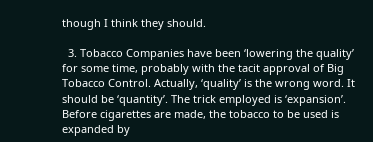though I think they should.

  3. Tobacco Companies have been ‘lowering the quality’ for some time, probably with the tacit approval of Big Tobacco Control. Actually, ‘quality’ is the wrong word. It should be ‘quantity’. The trick employed is ‘expansion’. Before cigarettes are made, the tobacco to be used is expanded by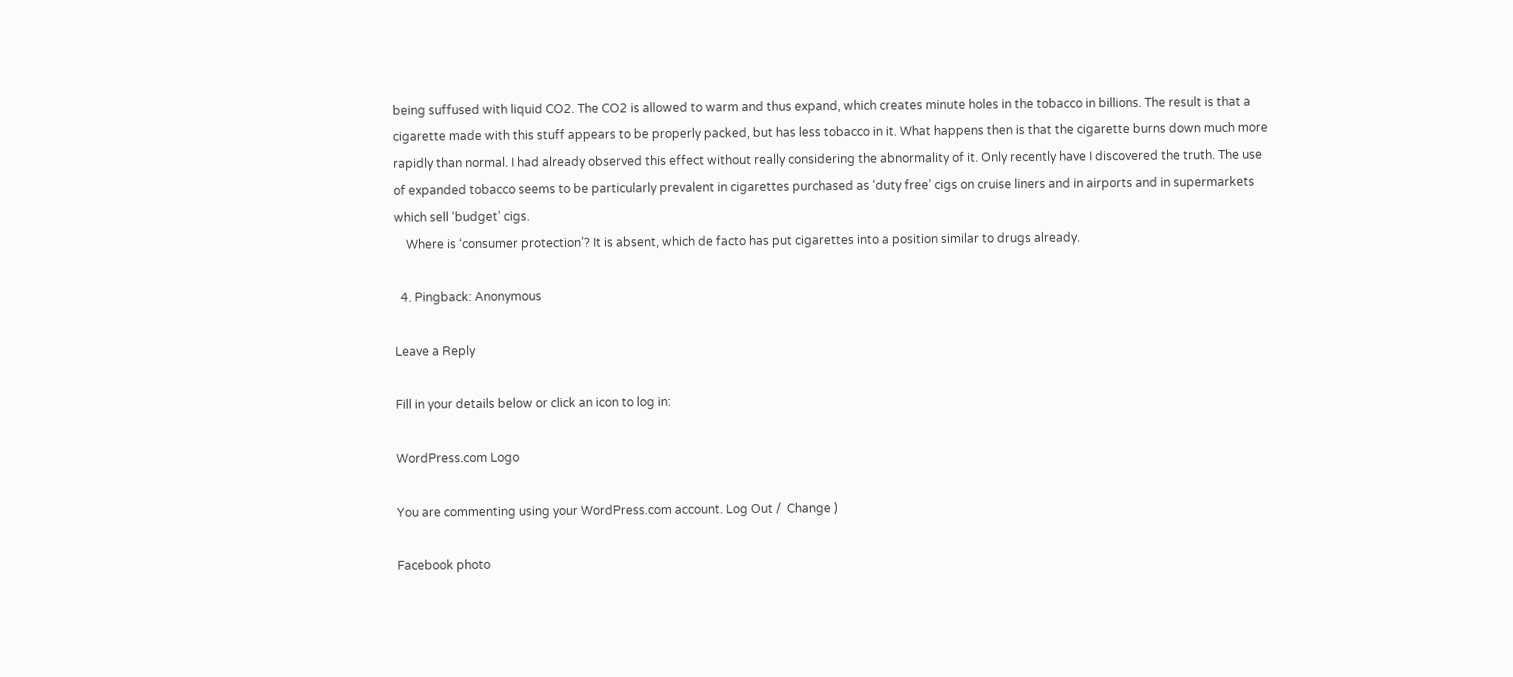being suffused with liquid CO2. The CO2 is allowed to warm and thus expand, which creates minute holes in the tobacco in billions. The result is that a cigarette made with this stuff appears to be properly packed, but has less tobacco in it. What happens then is that the cigarette burns down much more rapidly than normal. I had already observed this effect without really considering the abnormality of it. Only recently have I discovered the truth. The use of expanded tobacco seems to be particularly prevalent in cigarettes purchased as ‘duty free’ cigs on cruise liners and in airports and in supermarkets which sell ‘budget’ cigs.
    Where is ‘consumer protection’? It is absent, which de facto has put cigarettes into a position similar to drugs already.

  4. Pingback: Anonymous

Leave a Reply

Fill in your details below or click an icon to log in:

WordPress.com Logo

You are commenting using your WordPress.com account. Log Out /  Change )

Facebook photo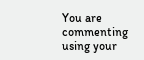You are commenting using your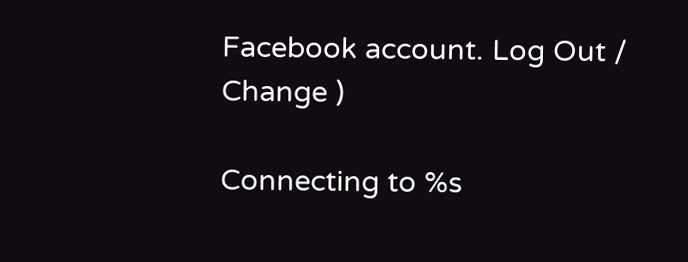Facebook account. Log Out /  Change )

Connecting to %s